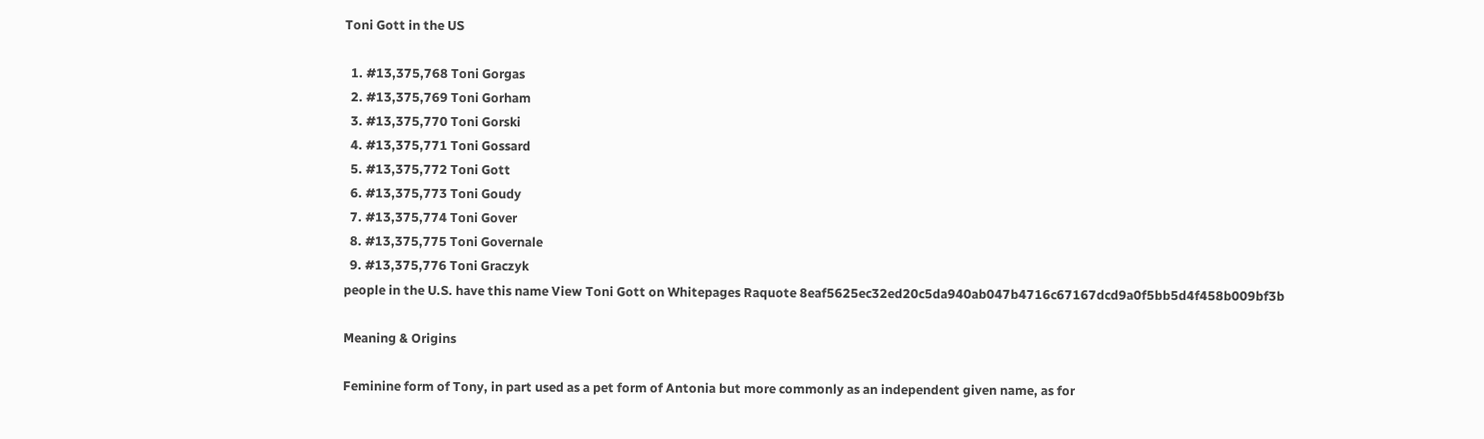Toni Gott in the US

  1. #13,375,768 Toni Gorgas
  2. #13,375,769 Toni Gorham
  3. #13,375,770 Toni Gorski
  4. #13,375,771 Toni Gossard
  5. #13,375,772 Toni Gott
  6. #13,375,773 Toni Goudy
  7. #13,375,774 Toni Gover
  8. #13,375,775 Toni Governale
  9. #13,375,776 Toni Graczyk
people in the U.S. have this name View Toni Gott on Whitepages Raquote 8eaf5625ec32ed20c5da940ab047b4716c67167dcd9a0f5bb5d4f458b009bf3b

Meaning & Origins

Feminine form of Tony, in part used as a pet form of Antonia but more commonly as an independent given name, as for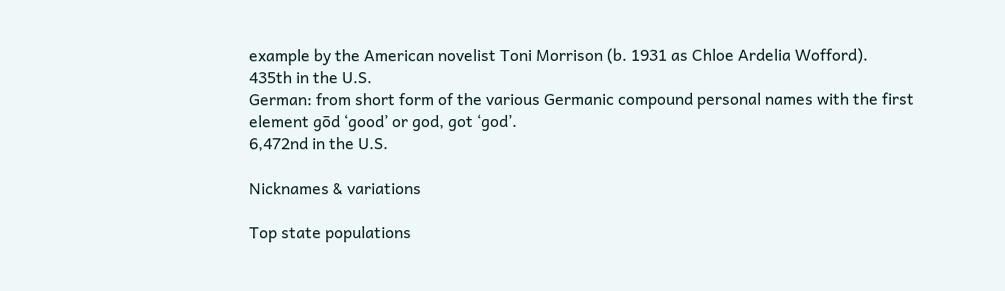example by the American novelist Toni Morrison (b. 1931 as Chloe Ardelia Wofford).
435th in the U.S.
German: from short form of the various Germanic compound personal names with the first element gōd ‘good’ or god, got ‘god’.
6,472nd in the U.S.

Nicknames & variations

Top state populations